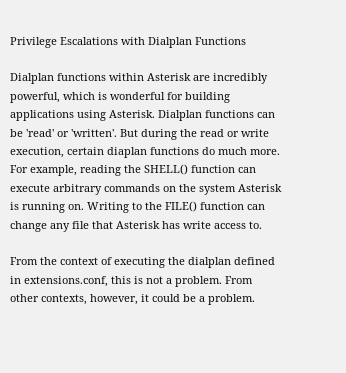Privilege Escalations with Dialplan Functions

Dialplan functions within Asterisk are incredibly powerful, which is wonderful for building applications using Asterisk. Dialplan functions can be 'read' or 'written'. But during the read or write execution, certain diaplan functions do much more. For example, reading the SHELL() function can execute arbitrary commands on the system Asterisk is running on. Writing to the FILE() function can change any file that Asterisk has write access to.

From the context of executing the dialplan defined in extensions.conf, this is not a problem. From other contexts, however, it could be a problem.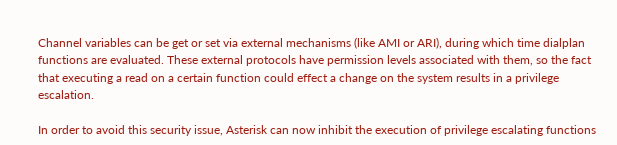Channel variables can be get or set via external mechanisms (like AMI or ARI), during which time dialplan functions are evaluated. These external protocols have permission levels associated with them, so the fact that executing a read on a certain function could effect a change on the system results in a privilege escalation.

In order to avoid this security issue, Asterisk can now inhibit the execution of privilege escalating functions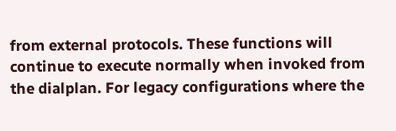from external protocols. These functions will continue to execute normally when invoked from the dialplan. For legacy configurations where the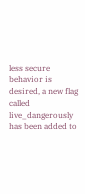less secure behavior is desired, a new flag called live_dangerously has been added to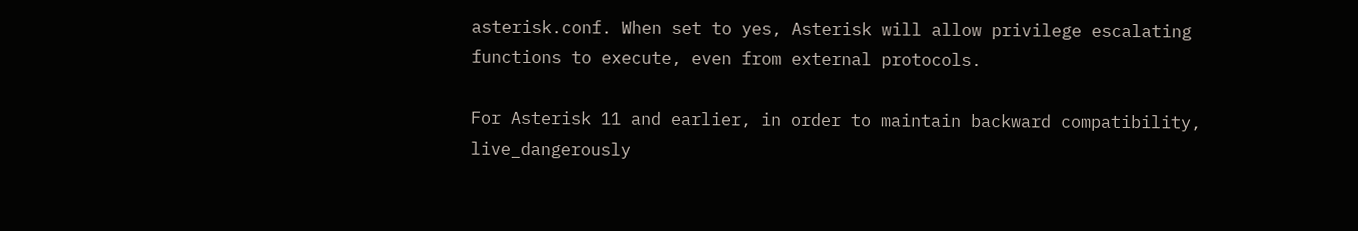asterisk.conf. When set to yes, Asterisk will allow privilege escalating functions to execute, even from external protocols.

For Asterisk 11 and earlier, in order to maintain backward compatibility, live_dangerously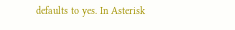defaults to yes. In Asterisk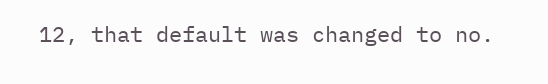12, that default was changed to no.